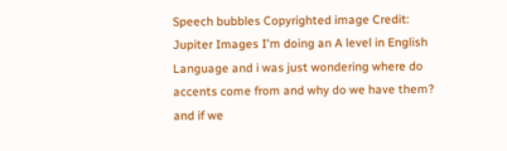Speech bubbles Copyrighted image Credit: Jupiter Images I'm doing an A level in English Language and i was just wondering where do accents come from and why do we have them? and if we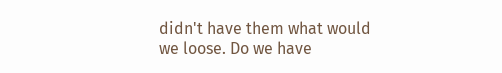didn't have them what would we loose. Do we have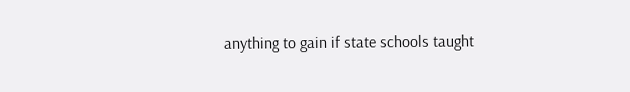anything to gain if state schools taught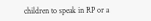children to speak in RP or a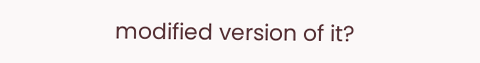modified version of it?